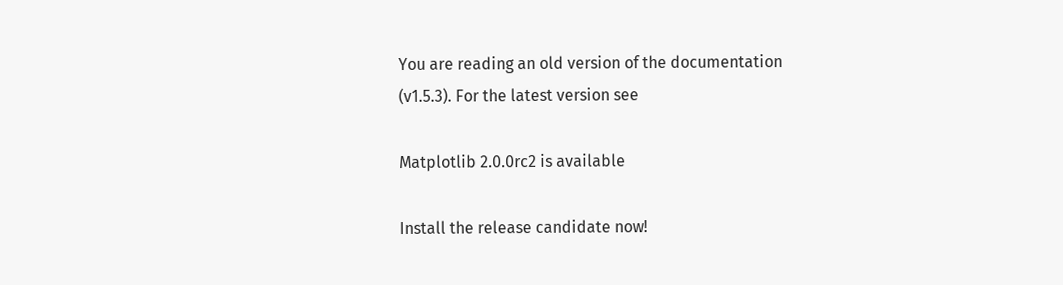You are reading an old version of the documentation (v1.5.3). For the latest version see

Matplotlib 2.0.0rc2 is available

Install the release candidate now!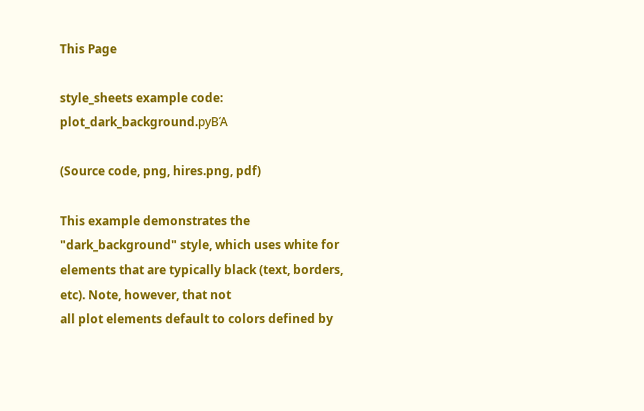This Page

style_sheets example code: plot_dark_background.pyΒΆ

(Source code, png, hires.png, pdf)

This example demonstrates the "dark_background" style, which uses white for
elements that are typically black (text, borders, etc). Note, however, that not
all plot elements default to colors defined by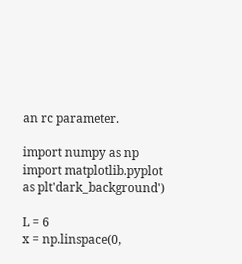an rc parameter.

import numpy as np
import matplotlib.pyplot as plt'dark_background')

L = 6
x = np.linspace(0,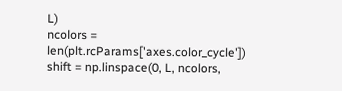L)
ncolors = len(plt.rcParams['axes.color_cycle'])
shift = np.linspace(0, L, ncolors,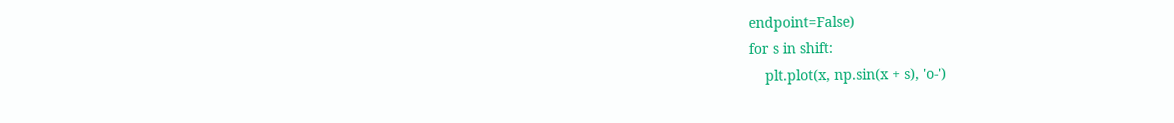endpoint=False)
for s in shift:
    plt.plot(x, np.sin(x + s), 'o-')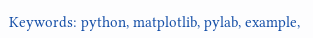Keywords: python, matplotlib, pylab, example,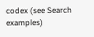codex (see Search examples)